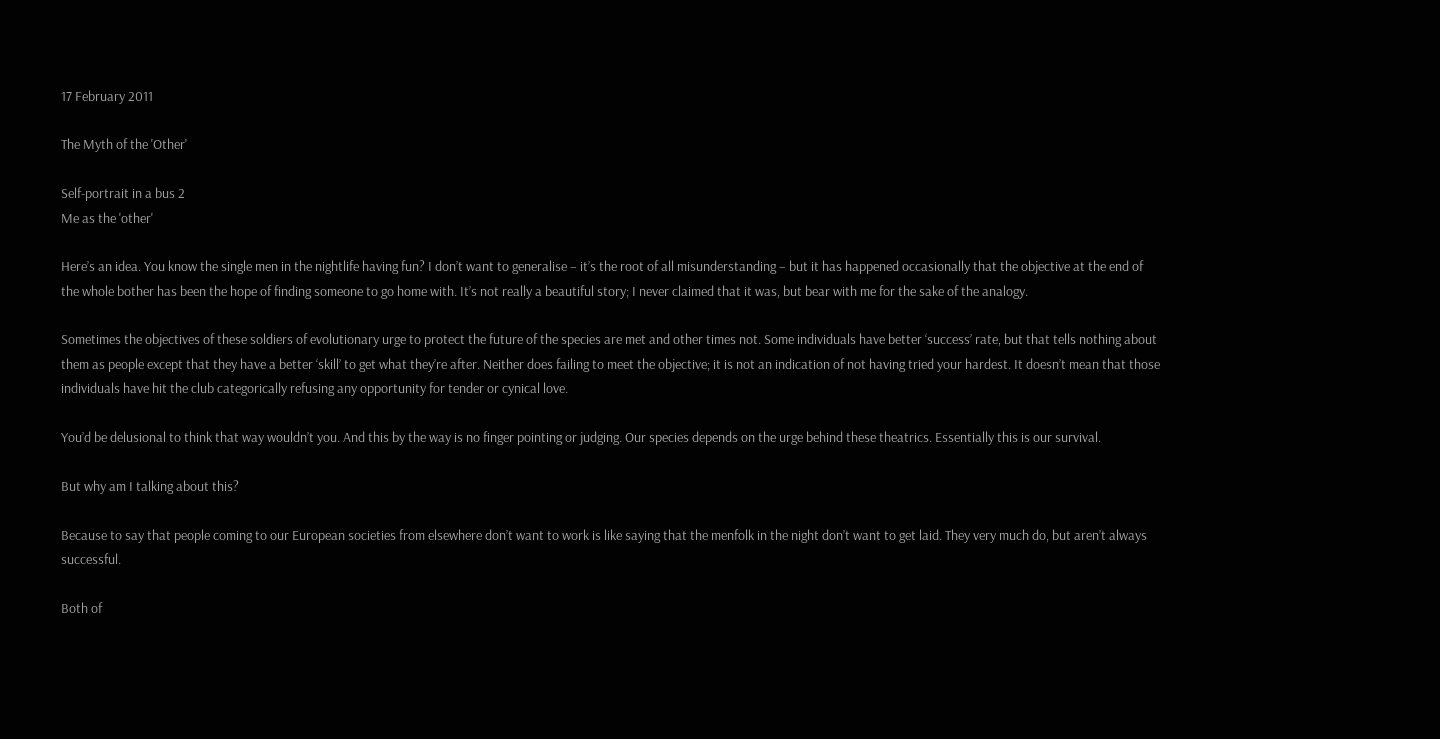17 February 2011

The Myth of the 'Other'

Self-portrait in a bus 2
Me as the 'other'

Here’s an idea. You know the single men in the nightlife having fun? I don’t want to generalise – it’s the root of all misunderstanding – but it has happened occasionally that the objective at the end of the whole bother has been the hope of finding someone to go home with. It’s not really a beautiful story; I never claimed that it was, but bear with me for the sake of the analogy.

Sometimes the objectives of these soldiers of evolutionary urge to protect the future of the species are met and other times not. Some individuals have better ‘success’ rate, but that tells nothing about them as people except that they have a better ‘skill’ to get what they’re after. Neither does failing to meet the objective; it is not an indication of not having tried your hardest. It doesn’t mean that those individuals have hit the club categorically refusing any opportunity for tender or cynical love.

You’d be delusional to think that way wouldn’t you. And this by the way is no finger pointing or judging. Our species depends on the urge behind these theatrics. Essentially this is our survival.

But why am I talking about this?

Because to say that people coming to our European societies from elsewhere don’t want to work is like saying that the menfolk in the night don’t want to get laid. They very much do, but aren’t always successful.

Both of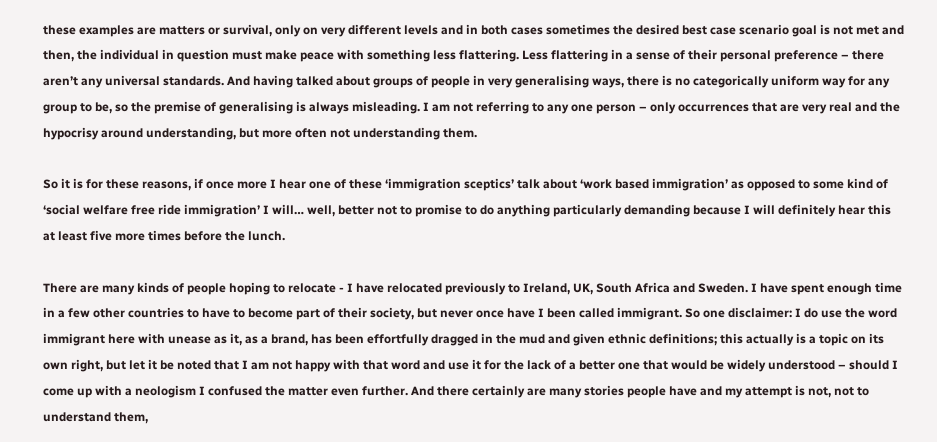these examples are matters or survival, only on very different levels and in both cases sometimes the desired best case scenario goal is not met and then, the individual in question must make peace with something less flattering. Less flattering in a sense of their personal preference – there aren’t any universal standards. And having talked about groups of people in very generalising ways, there is no categorically uniform way for any group to be, so the premise of generalising is always misleading. I am not referring to any one person – only occurrences that are very real and the hypocrisy around understanding, but more often not understanding them.

So it is for these reasons, if once more I hear one of these ‘immigration sceptics’ talk about ‘work based immigration’ as opposed to some kind of ‘social welfare free ride immigration’ I will… well, better not to promise to do anything particularly demanding because I will definitely hear this at least five more times before the lunch.

There are many kinds of people hoping to relocate - I have relocated previously to Ireland, UK, South Africa and Sweden. I have spent enough time in a few other countries to have to become part of their society, but never once have I been called immigrant. So one disclaimer: I do use the word immigrant here with unease as it, as a brand, has been effortfully dragged in the mud and given ethnic definitions; this actually is a topic on its own right, but let it be noted that I am not happy with that word and use it for the lack of a better one that would be widely understood – should I come up with a neologism I confused the matter even further. And there certainly are many stories people have and my attempt is not, not to understand them,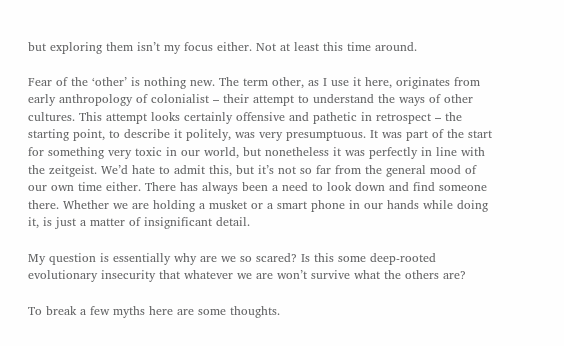but exploring them isn’t my focus either. Not at least this time around.

Fear of the ‘other’ is nothing new. The term other, as I use it here, originates from early anthropology of colonialist – their attempt to understand the ways of other cultures. This attempt looks certainly offensive and pathetic in retrospect – the starting point, to describe it politely, was very presumptuous. It was part of the start for something very toxic in our world, but nonetheless it was perfectly in line with the zeitgeist. We’d hate to admit this, but it’s not so far from the general mood of our own time either. There has always been a need to look down and find someone there. Whether we are holding a musket or a smart phone in our hands while doing it, is just a matter of insignificant detail.

My question is essentially why are we so scared? Is this some deep-rooted evolutionary insecurity that whatever we are won’t survive what the others are?

To break a few myths here are some thoughts.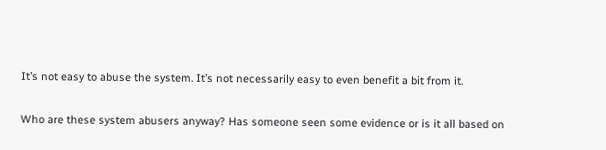It’s not easy to abuse the system. It’s not necessarily easy to even benefit a bit from it.

Who are these system abusers anyway? Has someone seen some evidence or is it all based on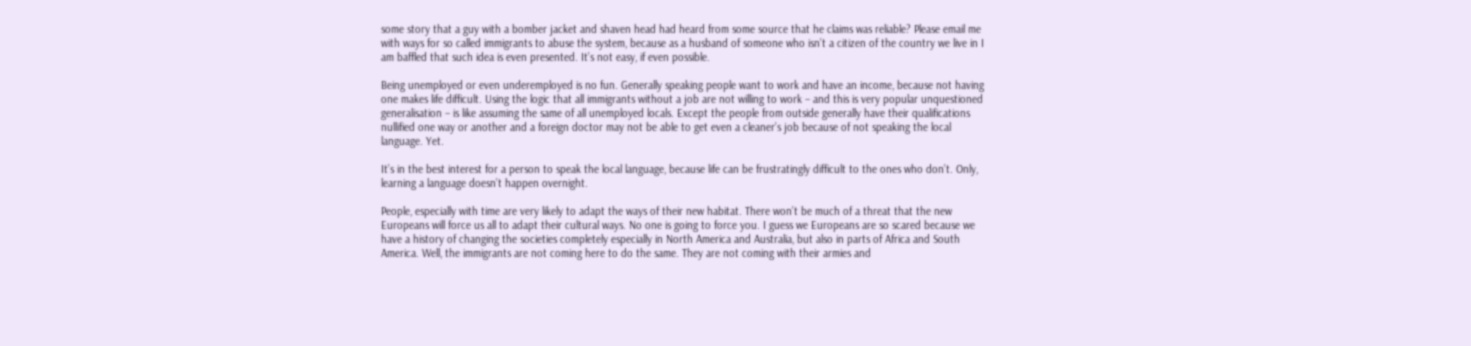some story that a guy with a bomber jacket and shaven head had heard from some source that he claims was reliable? Please email me with ways for so called immigrants to abuse the system, because as a husband of someone who isn’t a citizen of the country we live in I am baffled that such idea is even presented. It’s not easy, if even possible.

Being unemployed or even underemployed is no fun. Generally speaking people want to work and have an income, because not having one makes life difficult. Using the logic that all immigrants without a job are not willing to work – and this is very popular unquestioned generalisation – is like assuming the same of all unemployed locals. Except the people from outside generally have their qualifications nullified one way or another and a foreign doctor may not be able to get even a cleaner’s job because of not speaking the local language. Yet.

It’s in the best interest for a person to speak the local language, because life can be frustratingly difficult to the ones who don’t. Only, learning a language doesn’t happen overnight.

People, especially with time are very likely to adapt the ways of their new habitat. There won’t be much of a threat that the new Europeans will force us all to adapt their cultural ways. No one is going to force you. I guess we Europeans are so scared because we have a history of changing the societies completely especially in North America and Australia, but also in parts of Africa and South America. Well, the immigrants are not coming here to do the same. They are not coming with their armies and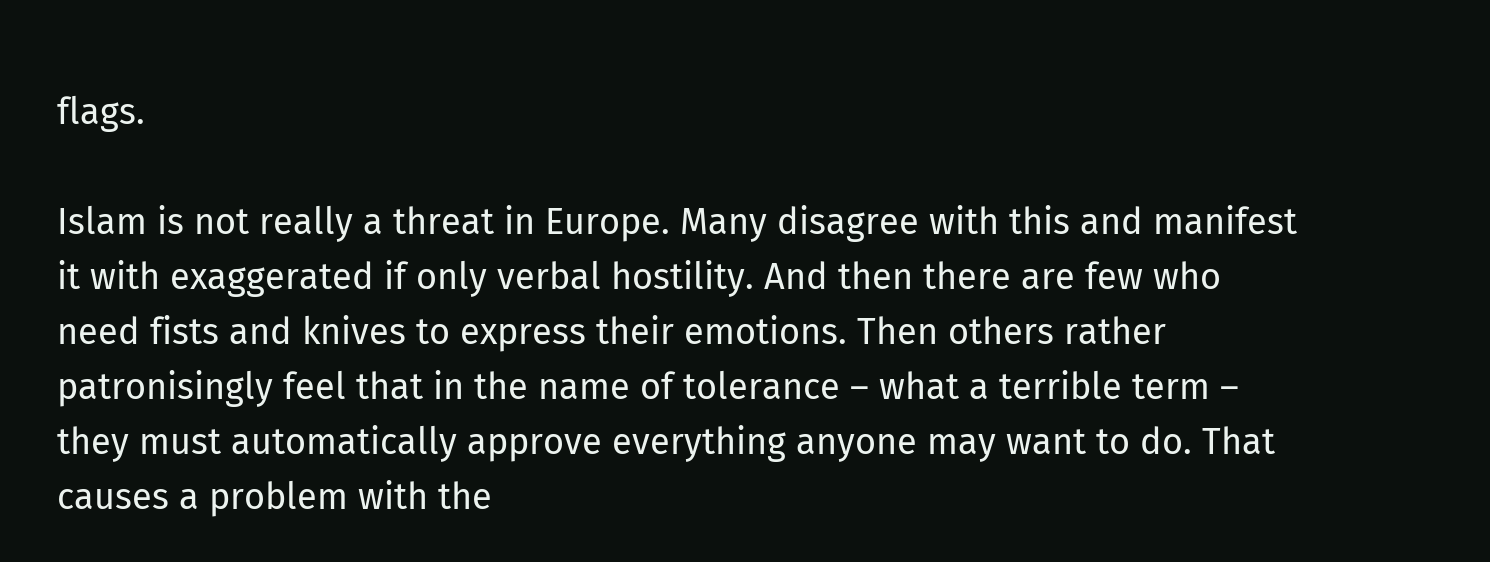flags.

Islam is not really a threat in Europe. Many disagree with this and manifest it with exaggerated if only verbal hostility. And then there are few who need fists and knives to express their emotions. Then others rather patronisingly feel that in the name of tolerance – what a terrible term – they must automatically approve everything anyone may want to do. That causes a problem with the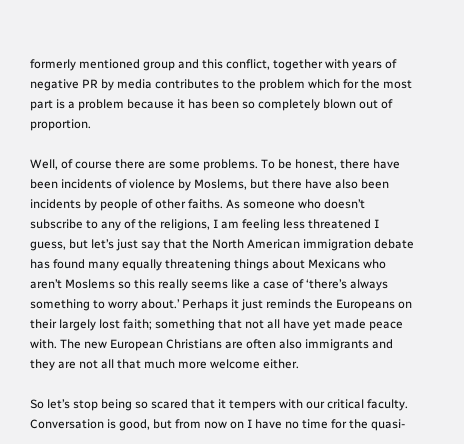formerly mentioned group and this conflict, together with years of negative PR by media contributes to the problem which for the most part is a problem because it has been so completely blown out of proportion.

Well, of course there are some problems. To be honest, there have been incidents of violence by Moslems, but there have also been incidents by people of other faiths. As someone who doesn’t subscribe to any of the religions, I am feeling less threatened I guess, but let’s just say that the North American immigration debate has found many equally threatening things about Mexicans who aren’t Moslems so this really seems like a case of ‘there’s always something to worry about.’ Perhaps it just reminds the Europeans on their largely lost faith; something that not all have yet made peace with. The new European Christians are often also immigrants and they are not all that much more welcome either.

So let’s stop being so scared that it tempers with our critical faculty. Conversation is good, but from now on I have no time for the quasi-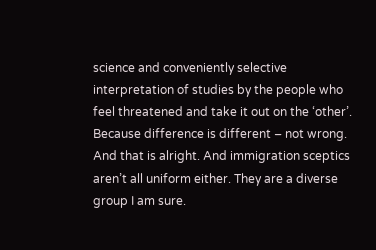science and conveniently selective interpretation of studies by the people who feel threatened and take it out on the ‘other’. Because difference is different – not wrong. And that is alright. And immigration sceptics aren’t all uniform either. They are a diverse group I am sure.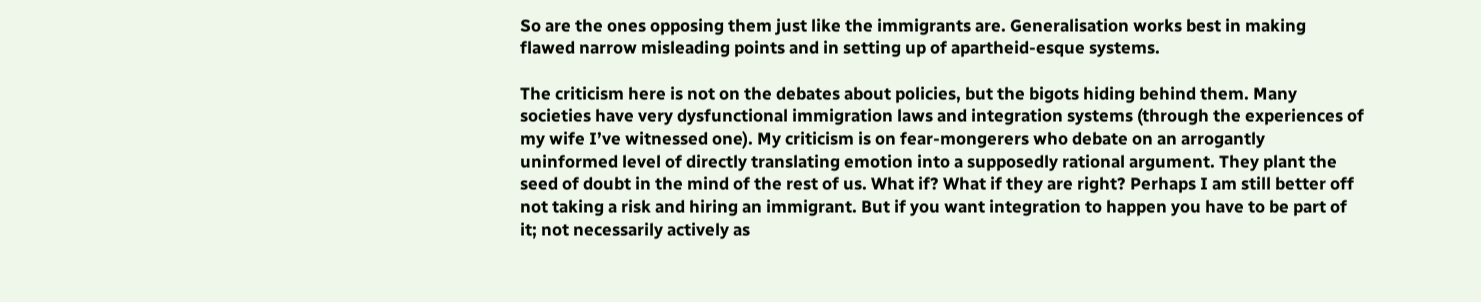So are the ones opposing them just like the immigrants are. Generalisation works best in making flawed narrow misleading points and in setting up of apartheid-esque systems.

The criticism here is not on the debates about policies, but the bigots hiding behind them. Many societies have very dysfunctional immigration laws and integration systems (through the experiences of my wife I’ve witnessed one). My criticism is on fear-mongerers who debate on an arrogantly uninformed level of directly translating emotion into a supposedly rational argument. They plant the seed of doubt in the mind of the rest of us. What if? What if they are right? Perhaps I am still better off not taking a risk and hiring an immigrant. But if you want integration to happen you have to be part of it; not necessarily actively as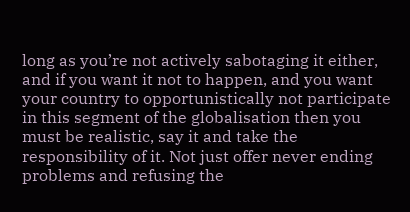long as you’re not actively sabotaging it either, and if you want it not to happen, and you want your country to opportunistically not participate in this segment of the globalisation then you must be realistic, say it and take the responsibility of it. Not just offer never ending problems and refusing the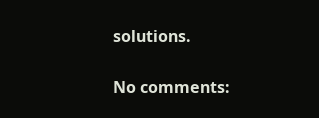solutions.

No comments: